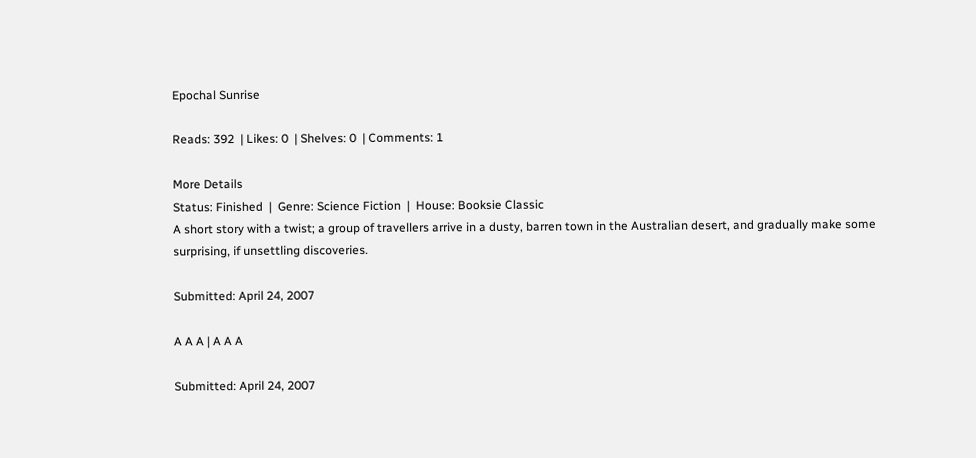Epochal Sunrise

Reads: 392  | Likes: 0  | Shelves: 0  | Comments: 1

More Details
Status: Finished  |  Genre: Science Fiction  |  House: Booksie Classic
A short story with a twist; a group of travellers arrive in a dusty, barren town in the Australian desert, and gradually make some surprising, if unsettling discoveries.

Submitted: April 24, 2007

A A A | A A A

Submitted: April 24, 2007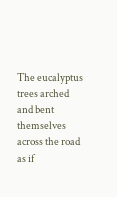The eucalyptus trees arched and bent themselves across the road as if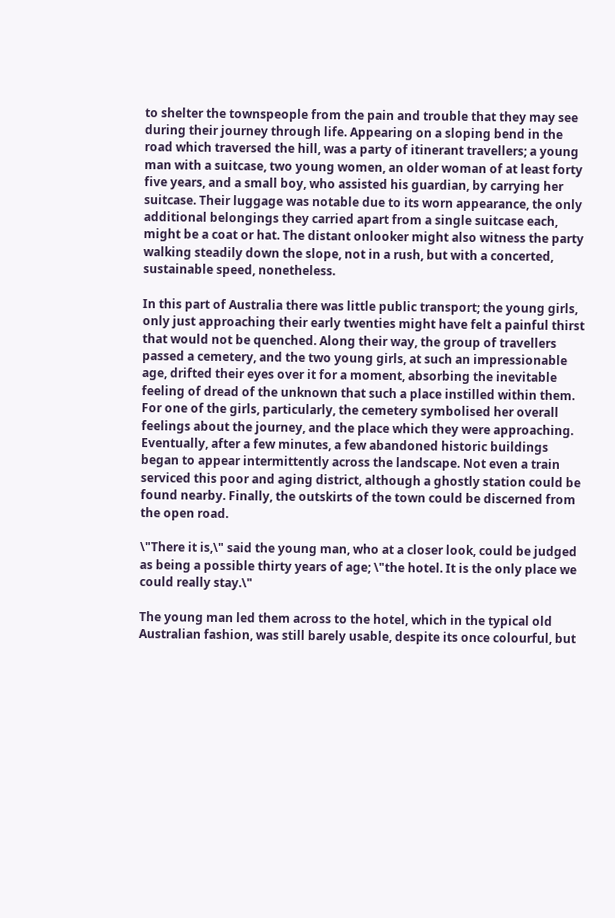to shelter the townspeople from the pain and trouble that they may see during their journey through life. Appearing on a sloping bend in the road which traversed the hill, was a party of itinerant travellers; a young man with a suitcase, two young women, an older woman of at least forty five years, and a small boy, who assisted his guardian, by carrying her suitcase. Their luggage was notable due to its worn appearance, the only additional belongings they carried apart from a single suitcase each, might be a coat or hat. The distant onlooker might also witness the party walking steadily down the slope, not in a rush, but with a concerted, sustainable speed, nonetheless.

In this part of Australia there was little public transport; the young girls, only just approaching their early twenties might have felt a painful thirst that would not be quenched. Along their way, the group of travellers passed a cemetery, and the two young girls, at such an impressionable age, drifted their eyes over it for a moment, absorbing the inevitable feeling of dread of the unknown that such a place instilled within them. For one of the girls, particularly, the cemetery symbolised her overall feelings about the journey, and the place which they were approaching. Eventually, after a few minutes, a few abandoned historic buildings began to appear intermittently across the landscape. Not even a train serviced this poor and aging district, although a ghostly station could be found nearby. Finally, the outskirts of the town could be discerned from the open road.

\"There it is,\" said the young man, who at a closer look, could be judged as being a possible thirty years of age; \"the hotel. It is the only place we could really stay.\"

The young man led them across to the hotel, which in the typical old Australian fashion, was still barely usable, despite its once colourful, but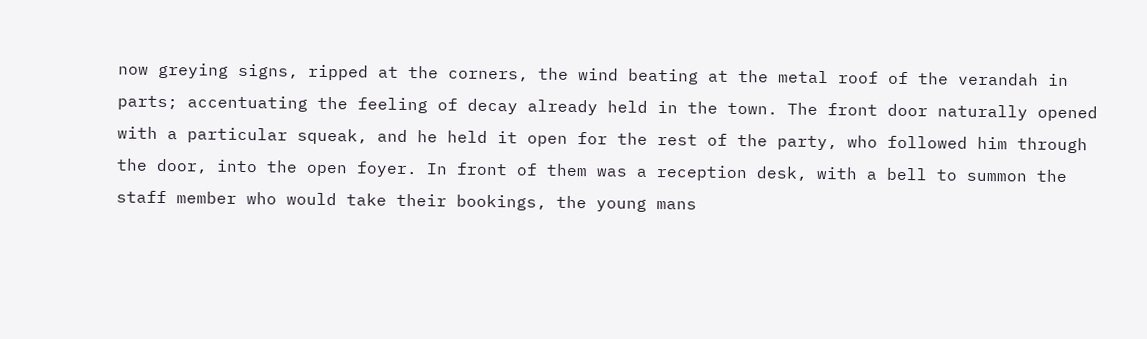now greying signs, ripped at the corners, the wind beating at the metal roof of the verandah in parts; accentuating the feeling of decay already held in the town. The front door naturally opened with a particular squeak, and he held it open for the rest of the party, who followed him through the door, into the open foyer. In front of them was a reception desk, with a bell to summon the staff member who would take their bookings, the young mans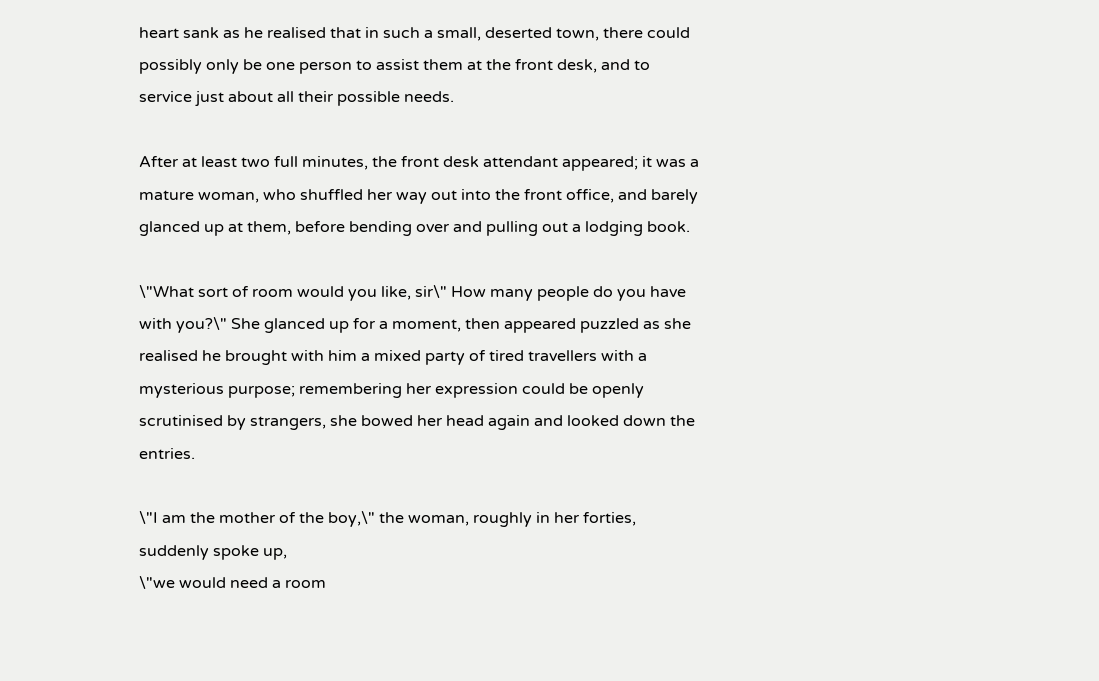heart sank as he realised that in such a small, deserted town, there could possibly only be one person to assist them at the front desk, and to service just about all their possible needs.

After at least two full minutes, the front desk attendant appeared; it was a mature woman, who shuffled her way out into the front office, and barely glanced up at them, before bending over and pulling out a lodging book.

\"What sort of room would you like, sir\" How many people do you have with you?\" She glanced up for a moment, then appeared puzzled as she realised he brought with him a mixed party of tired travellers with a mysterious purpose; remembering her expression could be openly scrutinised by strangers, she bowed her head again and looked down the entries.

\"I am the mother of the boy,\" the woman, roughly in her forties, suddenly spoke up,
\"we would need a room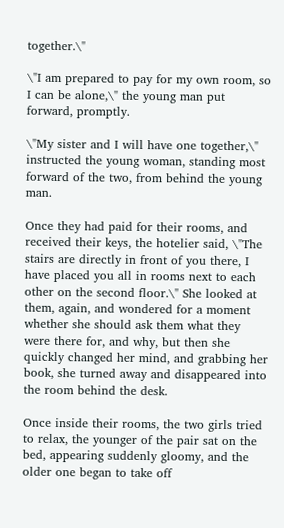together.\"

\"I am prepared to pay for my own room, so I can be alone,\" the young man put forward, promptly.

\"My sister and I will have one together,\" instructed the young woman, standing most forward of the two, from behind the young man.

Once they had paid for their rooms, and received their keys, the hotelier said, \"The stairs are directly in front of you there, I have placed you all in rooms next to each other on the second floor.\" She looked at them, again, and wondered for a moment whether she should ask them what they were there for, and why, but then she quickly changed her mind, and grabbing her book, she turned away and disappeared into the room behind the desk.

Once inside their rooms, the two girls tried to relax, the younger of the pair sat on the bed, appearing suddenly gloomy, and the older one began to take off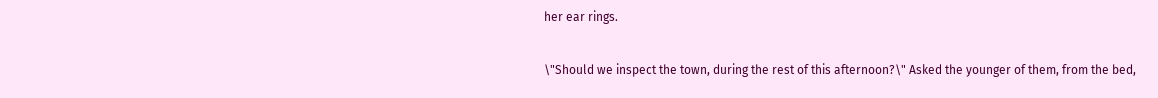her ear rings.

\"Should we inspect the town, during the rest of this afternoon?\" Asked the younger of them, from the bed,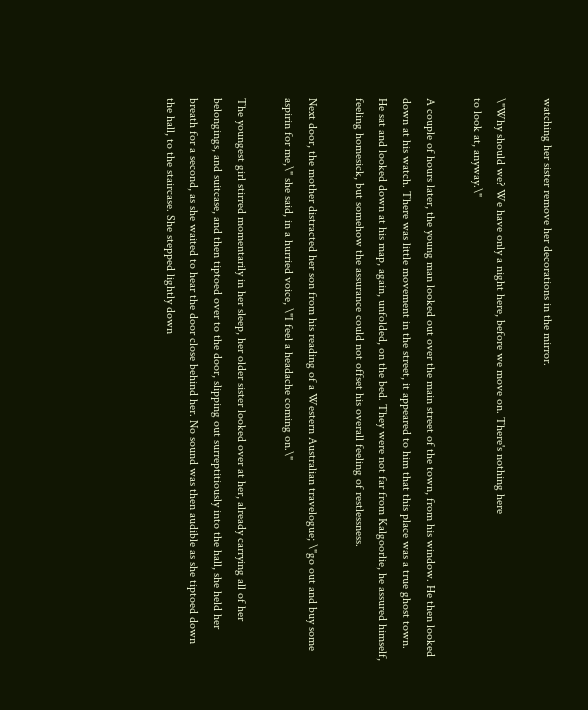watching her sister remove her decorations in the mirror.

\"Why should we? We have only a night here, before we move on. There's nothing here
to look at, anyway.\"

A couple of hours later, the young man looked out over the main street of the town, from his window. He then looked down at his watch. There was little movement in the street, it appeared to him that this place was a true ghost town. He sat and looked down at his map, again, unfolded, on the bed. They were not far from Kalgoorlie, he assured himself, feeling homesick, but somehow the assurance could not offset his overall feeling of restlessness.

Next door, the mother distracted her son from his reading of a Western Australian travelogue; \"go out and buy some aspirin for me,\" she said, in a hurried voice, \"I feel a headache coming on.\"

The youngest girl stirred momentarily in her sleep, her older sister looked over at her, already carrying all of her belongings, and suitcase, and then tiptoed over to the door, slipping out surreptitiously into the hall, she held her breath for a second, as she waited to hear the door close behind her. No sound was then audible as she tiptoed down the hall, to the staircase. She stepped lightly down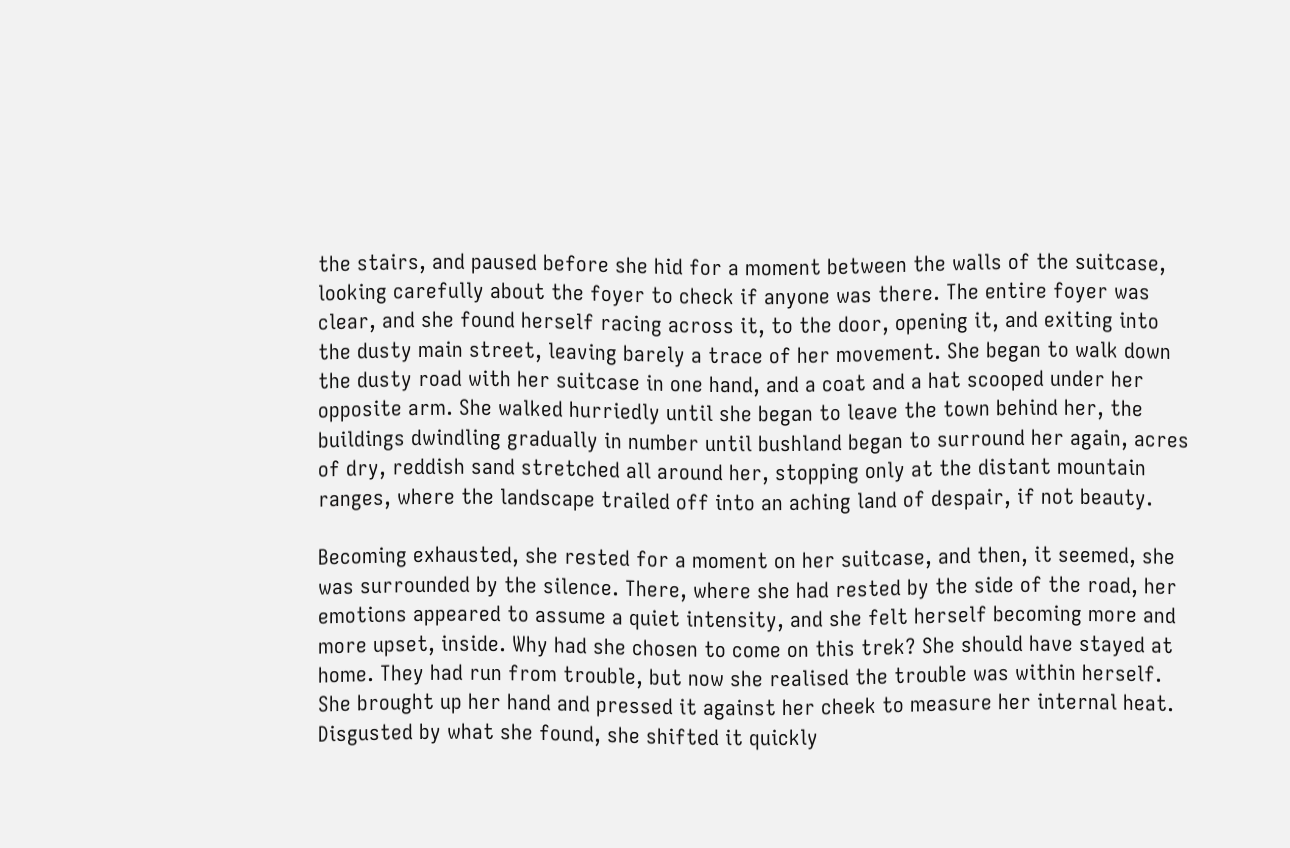the stairs, and paused before she hid for a moment between the walls of the suitcase, looking carefully about the foyer to check if anyone was there. The entire foyer was clear, and she found herself racing across it, to the door, opening it, and exiting into the dusty main street, leaving barely a trace of her movement. She began to walk down the dusty road with her suitcase in one hand, and a coat and a hat scooped under her opposite arm. She walked hurriedly until she began to leave the town behind her, the buildings dwindling gradually in number until bushland began to surround her again, acres of dry, reddish sand stretched all around her, stopping only at the distant mountain ranges, where the landscape trailed off into an aching land of despair, if not beauty.

Becoming exhausted, she rested for a moment on her suitcase, and then, it seemed, she was surrounded by the silence. There, where she had rested by the side of the road, her emotions appeared to assume a quiet intensity, and she felt herself becoming more and more upset, inside. Why had she chosen to come on this trek? She should have stayed at home. They had run from trouble, but now she realised the trouble was within herself. She brought up her hand and pressed it against her cheek to measure her internal heat. Disgusted by what she found, she shifted it quickly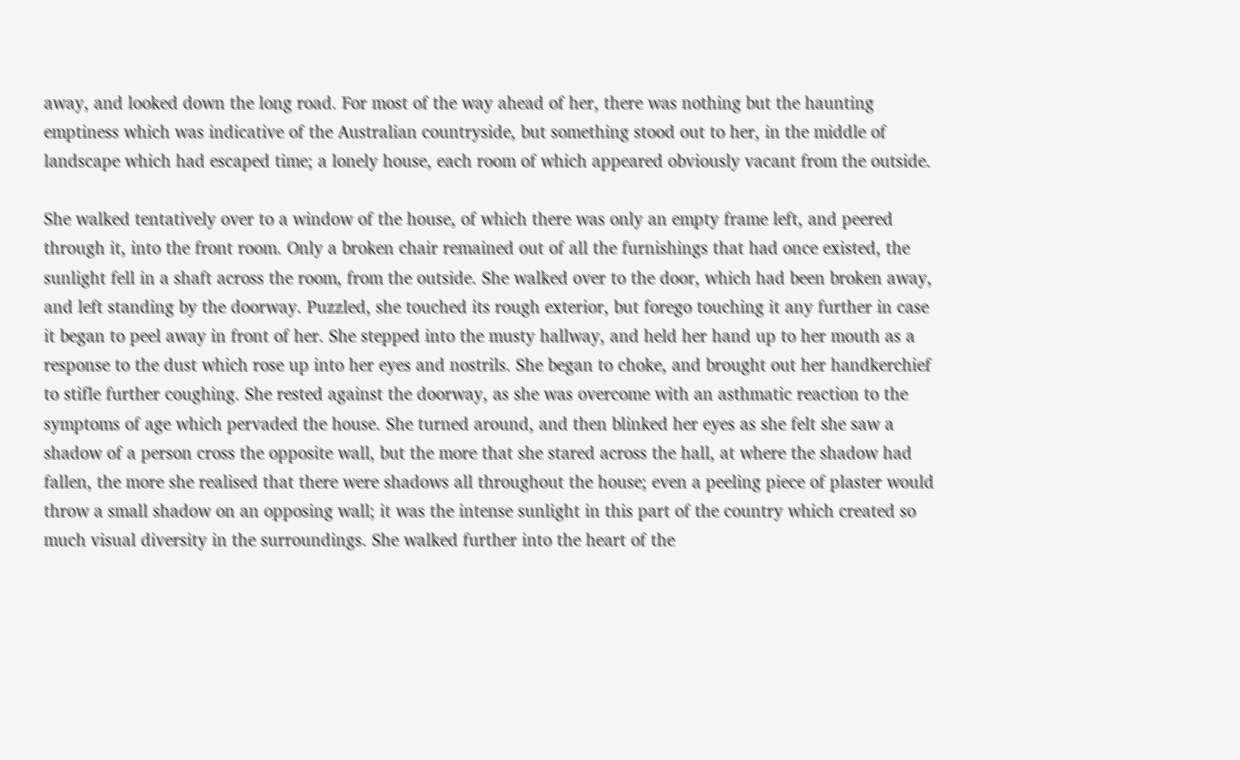away, and looked down the long road. For most of the way ahead of her, there was nothing but the haunting emptiness which was indicative of the Australian countryside, but something stood out to her, in the middle of landscape which had escaped time; a lonely house, each room of which appeared obviously vacant from the outside.

She walked tentatively over to a window of the house, of which there was only an empty frame left, and peered through it, into the front room. Only a broken chair remained out of all the furnishings that had once existed, the sunlight fell in a shaft across the room, from the outside. She walked over to the door, which had been broken away, and left standing by the doorway. Puzzled, she touched its rough exterior, but forego touching it any further in case it began to peel away in front of her. She stepped into the musty hallway, and held her hand up to her mouth as a response to the dust which rose up into her eyes and nostrils. She began to choke, and brought out her handkerchief to stifle further coughing. She rested against the doorway, as she was overcome with an asthmatic reaction to the symptoms of age which pervaded the house. She turned around, and then blinked her eyes as she felt she saw a shadow of a person cross the opposite wall, but the more that she stared across the hall, at where the shadow had fallen, the more she realised that there were shadows all throughout the house; even a peeling piece of plaster would throw a small shadow on an opposing wall; it was the intense sunlight in this part of the country which created so much visual diversity in the surroundings. She walked further into the heart of the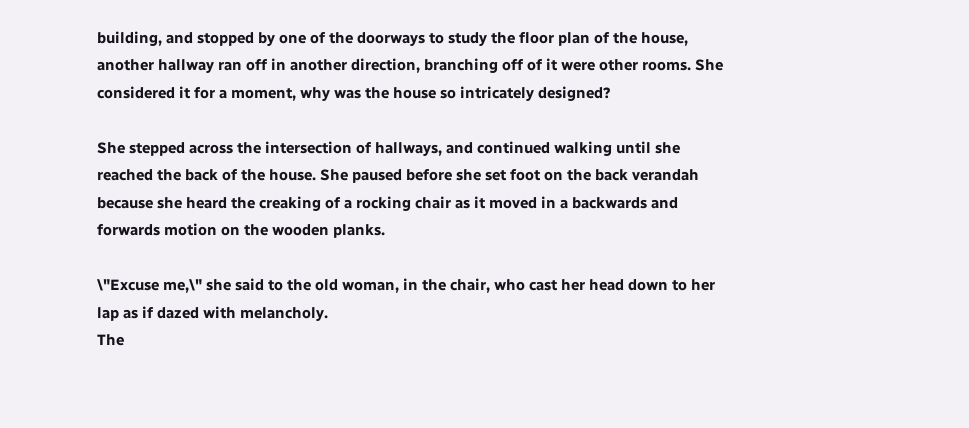building, and stopped by one of the doorways to study the floor plan of the house, another hallway ran off in another direction, branching off of it were other rooms. She considered it for a moment, why was the house so intricately designed?

She stepped across the intersection of hallways, and continued walking until she reached the back of the house. She paused before she set foot on the back verandah because she heard the creaking of a rocking chair as it moved in a backwards and forwards motion on the wooden planks.

\"Excuse me,\" she said to the old woman, in the chair, who cast her head down to her lap as if dazed with melancholy.
The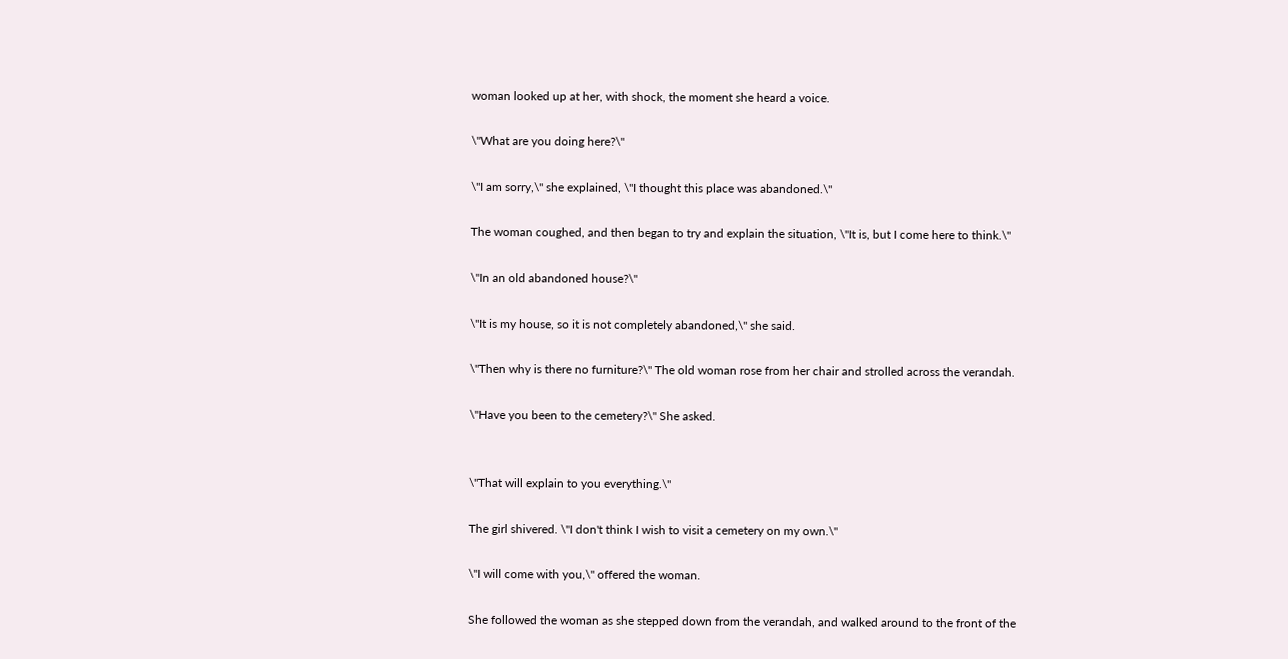woman looked up at her, with shock, the moment she heard a voice.

\"What are you doing here?\"

\"I am sorry,\" she explained, \"I thought this place was abandoned.\"

The woman coughed, and then began to try and explain the situation, \"It is, but I come here to think.\"

\"In an old abandoned house?\"

\"It is my house, so it is not completely abandoned,\" she said.

\"Then why is there no furniture?\" The old woman rose from her chair and strolled across the verandah.

\"Have you been to the cemetery?\" She asked.


\"That will explain to you everything.\"

The girl shivered. \"I don't think I wish to visit a cemetery on my own.\"

\"I will come with you,\" offered the woman.

She followed the woman as she stepped down from the verandah, and walked around to the front of the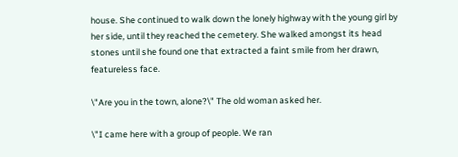house. She continued to walk down the lonely highway with the young girl by her side, until they reached the cemetery. She walked amongst its head stones until she found one that extracted a faint smile from her drawn, featureless face.

\"Are you in the town, alone?\" The old woman asked her.

\"I came here with a group of people. We ran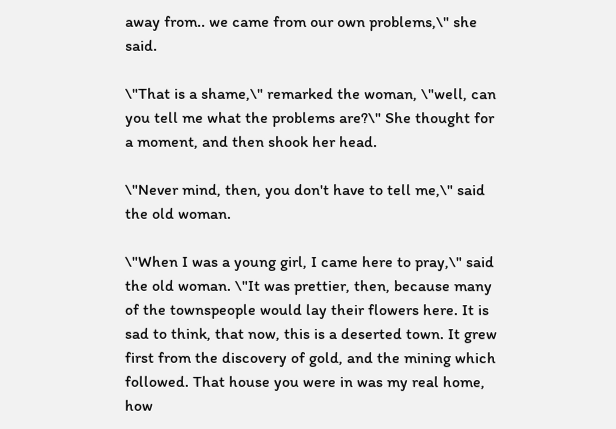away from.. we came from our own problems,\" she said.

\"That is a shame,\" remarked the woman, \"well, can you tell me what the problems are?\" She thought for a moment, and then shook her head.

\"Never mind, then, you don't have to tell me,\" said the old woman.

\"When I was a young girl, I came here to pray,\" said the old woman. \"It was prettier, then, because many of the townspeople would lay their flowers here. It is sad to think, that now, this is a deserted town. It grew first from the discovery of gold, and the mining which followed. That house you were in was my real home, how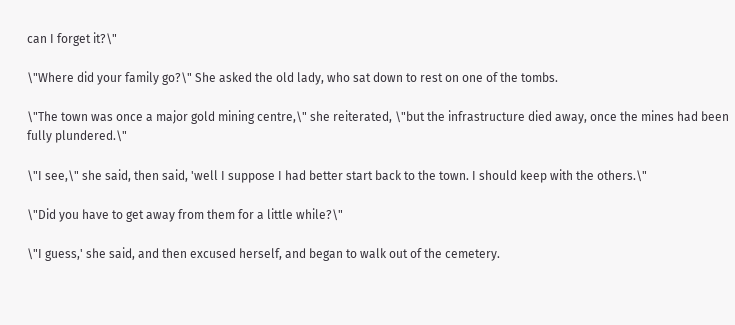can I forget it?\"

\"Where did your family go?\" She asked the old lady, who sat down to rest on one of the tombs.

\"The town was once a major gold mining centre,\" she reiterated, \"but the infrastructure died away, once the mines had been fully plundered.\"

\"I see,\" she said, then said, 'well I suppose I had better start back to the town. I should keep with the others.\"

\"Did you have to get away from them for a little while?\"

\"I guess,' she said, and then excused herself, and began to walk out of the cemetery.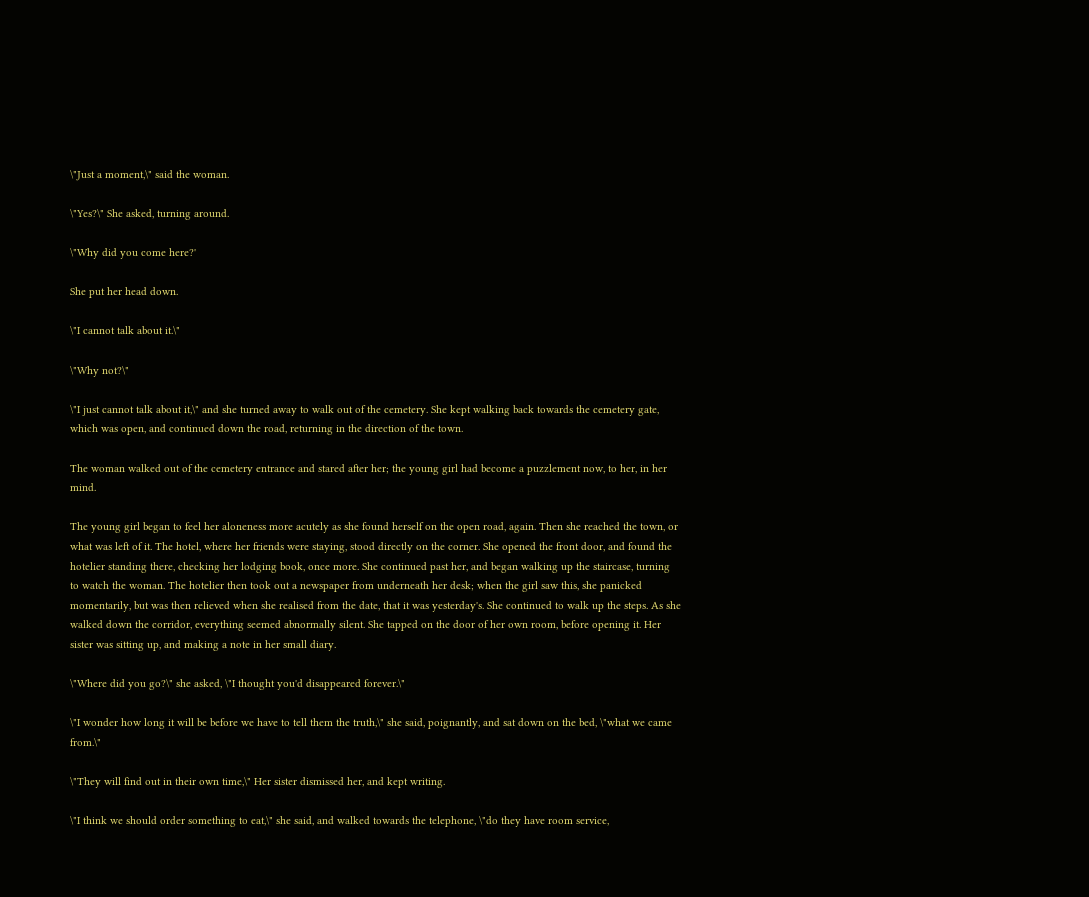\"Just a moment,\" said the woman.

\"Yes?\" She asked, turning around.

\"Why did you come here?'

She put her head down.

\"I cannot talk about it.\"

\"Why not?\"

\"I just cannot talk about it,\" and she turned away to walk out of the cemetery. She kept walking back towards the cemetery gate, which was open, and continued down the road, returning in the direction of the town.

The woman walked out of the cemetery entrance and stared after her; the young girl had become a puzzlement now, to her, in her mind.

The young girl began to feel her aloneness more acutely as she found herself on the open road, again. Then she reached the town, or what was left of it. The hotel, where her friends were staying, stood directly on the corner. She opened the front door, and found the hotelier standing there, checking her lodging book, once more. She continued past her, and began walking up the staircase, turning to watch the woman. The hotelier then took out a newspaper from underneath her desk; when the girl saw this, she panicked momentarily, but was then relieved when she realised from the date, that it was yesterday's. She continued to walk up the steps. As she walked down the corridor, everything seemed abnormally silent. She tapped on the door of her own room, before opening it. Her sister was sitting up, and making a note in her small diary.

\"Where did you go?\" she asked, \"I thought you'd disappeared forever.\"

\"I wonder how long it will be before we have to tell them the truth,\" she said, poignantly, and sat down on the bed, \"what we came from.\"

\"They will find out in their own time,\" Her sister dismissed her, and kept writing.

\"I think we should order something to eat,\" she said, and walked towards the telephone, \"do they have room service,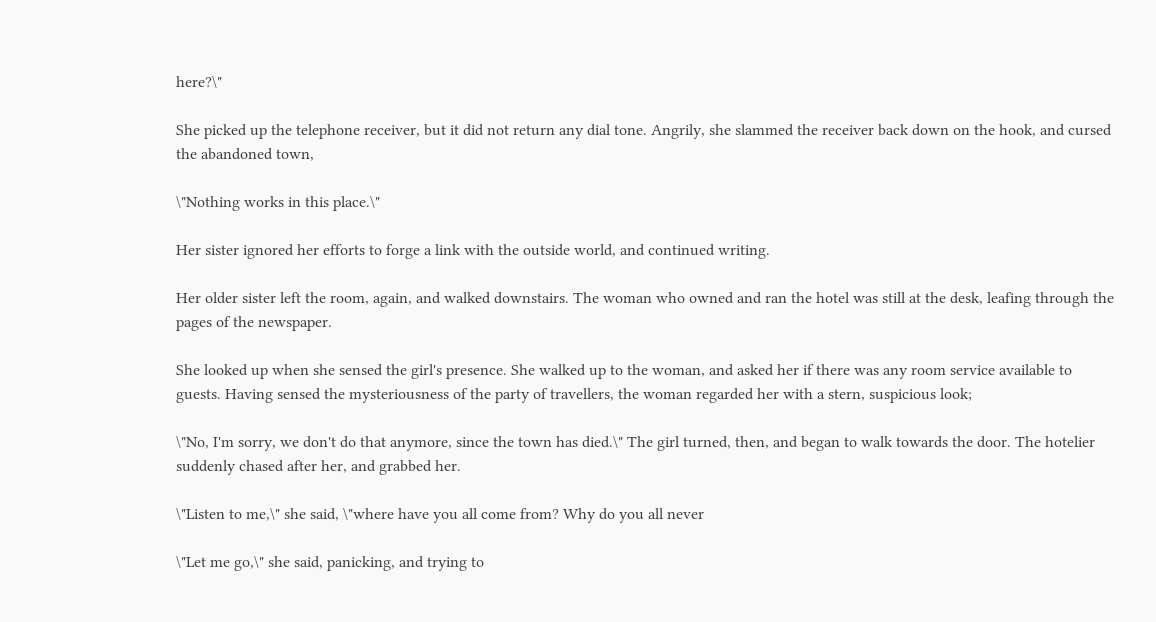here?\"

She picked up the telephone receiver, but it did not return any dial tone. Angrily, she slammed the receiver back down on the hook, and cursed the abandoned town,

\"Nothing works in this place.\"

Her sister ignored her efforts to forge a link with the outside world, and continued writing.

Her older sister left the room, again, and walked downstairs. The woman who owned and ran the hotel was still at the desk, leafing through the pages of the newspaper.

She looked up when she sensed the girl's presence. She walked up to the woman, and asked her if there was any room service available to guests. Having sensed the mysteriousness of the party of travellers, the woman regarded her with a stern, suspicious look;

\"No, I'm sorry, we don't do that anymore, since the town has died.\" The girl turned, then, and began to walk towards the door. The hotelier suddenly chased after her, and grabbed her.

\"Listen to me,\" she said, \"where have you all come from? Why do you all never

\"Let me go,\" she said, panicking, and trying to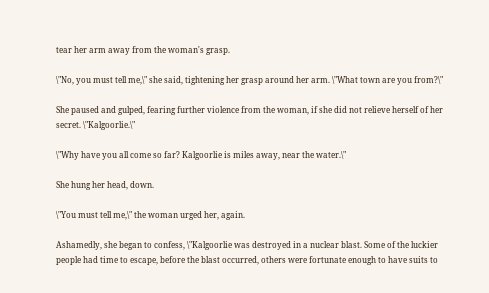tear her arm away from the woman's grasp.

\"No, you must tell me,\" she said, tightening her grasp around her arm. \"What town are you from?\"

She paused and gulped, fearing further violence from the woman, if she did not relieve herself of her secret. \"Kalgoorlie.\"

\"Why have you all come so far? Kalgoorlie is miles away, near the water.\"

She hung her head, down.

\"You must tell me,\" the woman urged her, again.

Ashamedly, she began to confess, \"Kalgoorlie was destroyed in a nuclear blast. Some of the luckier people had time to escape, before the blast occurred, others were fortunate enough to have suits to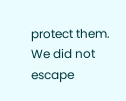protect them. We did not escape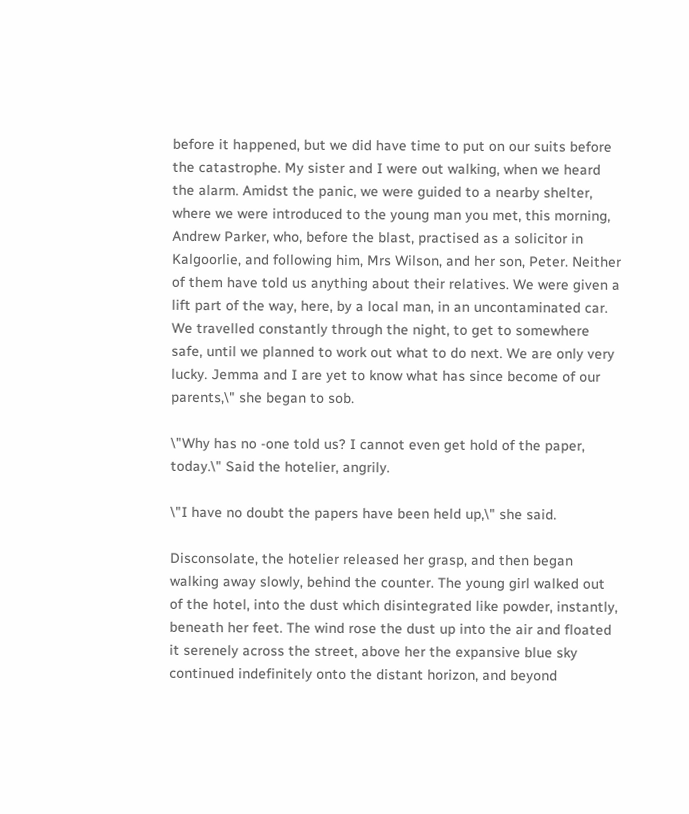before it happened, but we did have time to put on our suits before the catastrophe. My sister and I were out walking, when we heard the alarm. Amidst the panic, we were guided to a nearby shelter, where we were introduced to the young man you met, this morning, Andrew Parker, who, before the blast, practised as a solicitor in Kalgoorlie, and following him, Mrs Wilson, and her son, Peter. Neither of them have told us anything about their relatives. We were given a lift part of the way, here, by a local man, in an uncontaminated car. We travelled constantly through the night, to get to somewhere safe, until we planned to work out what to do next. We are only very lucky. Jemma and I are yet to know what has since become of our parents,\" she began to sob.

\"Why has no -one told us? I cannot even get hold of the paper, today.\" Said the hotelier, angrily.

\"I have no doubt the papers have been held up,\" she said.

Disconsolate, the hotelier released her grasp, and then began walking away slowly, behind the counter. The young girl walked out of the hotel, into the dust which disintegrated like powder, instantly, beneath her feet. The wind rose the dust up into the air and floated it serenely across the street, above her the expansive blue sky continued indefinitely onto the distant horizon, and beyond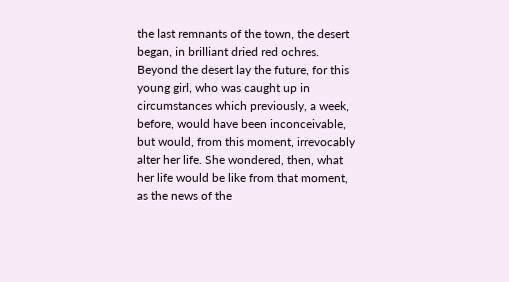the last remnants of the town, the desert began, in brilliant dried red ochres. Beyond the desert lay the future, for this young girl, who was caught up in circumstances which previously, a week, before, would have been inconceivable, but would, from this moment, irrevocably alter her life. She wondered, then, what her life would be like from that moment, as the news of the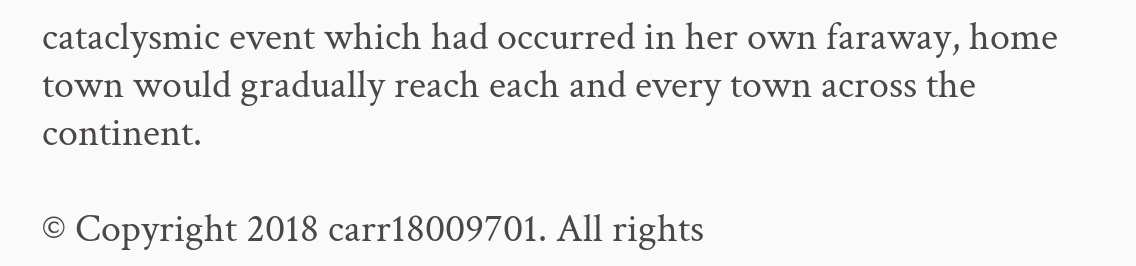cataclysmic event which had occurred in her own faraway, home town would gradually reach each and every town across the continent.

© Copyright 2018 carr18009701. All rights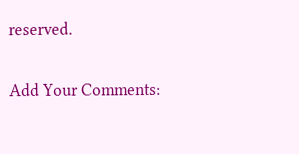reserved.

Add Your Comments: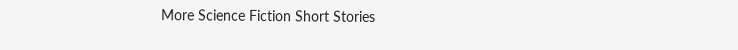More Science Fiction Short Stories